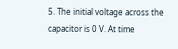5. The initial voltage across the capacitor is 0 V. At time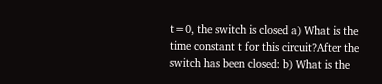t=0, the switch is closed a) What is the time constant t for this circuit?After the switch has been closed: b) What is the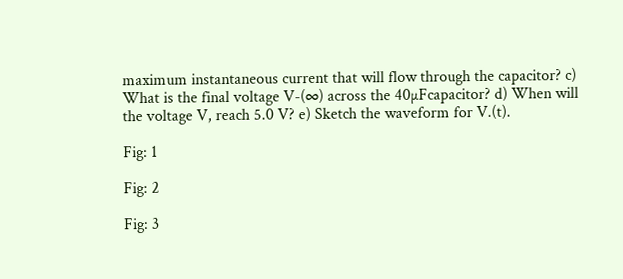maximum instantaneous current that will flow through the capacitor? c) What is the final voltage V-(∞) across the 40µFcapacitor? d) When will the voltage V, reach 5.0 V? e) Sketch the waveform for V.(t).

Fig: 1

Fig: 2

Fig: 3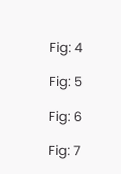Fig: 4

Fig: 5

Fig: 6

Fig: 7